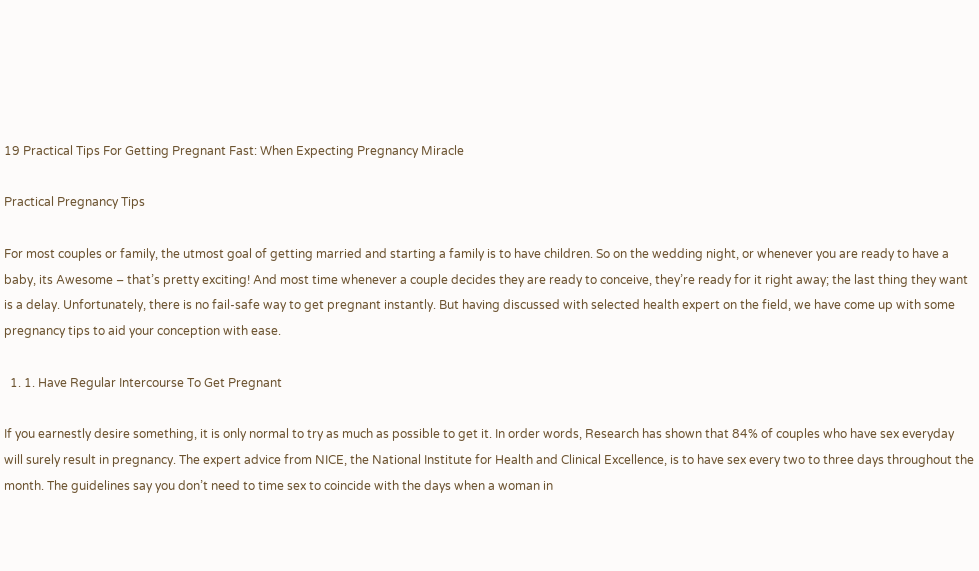19 Practical Tips For Getting Pregnant Fast: When Expecting Pregnancy Miracle

Practical Pregnancy Tips

For most couples or family, the utmost goal of getting married and starting a family is to have children. So on the wedding night, or whenever you are ready to have a baby, its Awesome – that’s pretty exciting! And most time whenever a couple decides they are ready to conceive, they’re ready for it right away; the last thing they want is a delay. Unfortunately, there is no fail-safe way to get pregnant instantly. But having discussed with selected health expert on the field, we have come up with some pregnancy tips to aid your conception with ease.

  1. 1. Have Regular Intercourse To Get Pregnant

If you earnestly desire something, it is only normal to try as much as possible to get it. In order words, Research has shown that 84% of couples who have sex everyday will surely result in pregnancy. The expert advice from NICE, the National Institute for Health and Clinical Excellence, is to have sex every two to three days throughout the month. The guidelines say you don’t need to time sex to coincide with the days when a woman in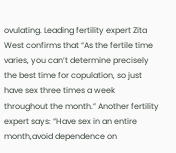ovulating. Leading fertility expert Zita West confirms that “As the fertile time varies, you can’t determine precisely the best time for copulation, so just have sex three times a week throughout the month.” Another fertility expert says: “Have sex in an entire month,avoid dependence on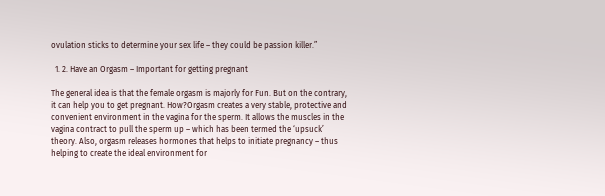ovulation sticks to determine your sex life – they could be passion killer.”

  1. 2. Have an Orgasm – Important for getting pregnant

The general idea is that the female orgasm is majorly for Fun. But on the contrary, it can help you to get pregnant. How?Orgasm creates a very stable, protective and convenient environment in the vagina for the sperm. It allows the muscles in the vagina contract to pull the sperm up – which has been termed the ‘upsuck’ theory. Also, orgasm releases hormones that helps to initiate pregnancy – thus helping to create the ideal environment for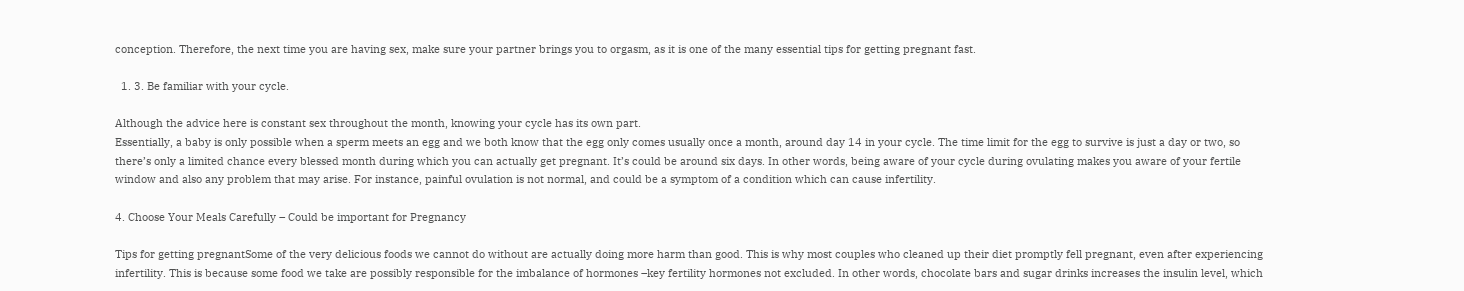conception. Therefore, the next time you are having sex, make sure your partner brings you to orgasm, as it is one of the many essential tips for getting pregnant fast.

  1. 3. Be familiar with your cycle.

Although the advice here is constant sex throughout the month, knowing your cycle has its own part.
Essentially, a baby is only possible when a sperm meets an egg and we both know that the egg only comes usually once a month, around day 14 in your cycle. The time limit for the egg to survive is just a day or two, so there’s only a limited chance every blessed month during which you can actually get pregnant. It’s could be around six days. In other words, being aware of your cycle during ovulating makes you aware of your fertile window and also any problem that may arise. For instance, painful ovulation is not normal, and could be a symptom of a condition which can cause infertility.

4. Choose Your Meals Carefully – Could be important for Pregnancy

Tips for getting pregnantSome of the very delicious foods we cannot do without are actually doing more harm than good. This is why most couples who cleaned up their diet promptly fell pregnant, even after experiencing infertility. This is because some food we take are possibly responsible for the imbalance of hormones –key fertility hormones not excluded. In other words, chocolate bars and sugar drinks increases the insulin level, which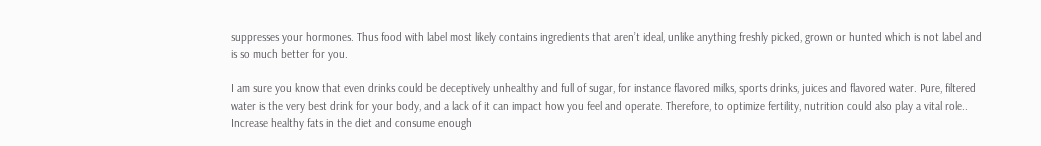suppresses your hormones. Thus food with label most likely contains ingredients that aren’t ideal, unlike anything freshly picked, grown or hunted which is not label and is so much better for you.

I am sure you know that even drinks could be deceptively unhealthy and full of sugar, for instance flavored milks, sports drinks, juices and flavored water. Pure, filtered water is the very best drink for your body, and a lack of it can impact how you feel and operate. Therefore, to optimize fertility, nutrition could also play a vital role.. Increase healthy fats in the diet and consume enough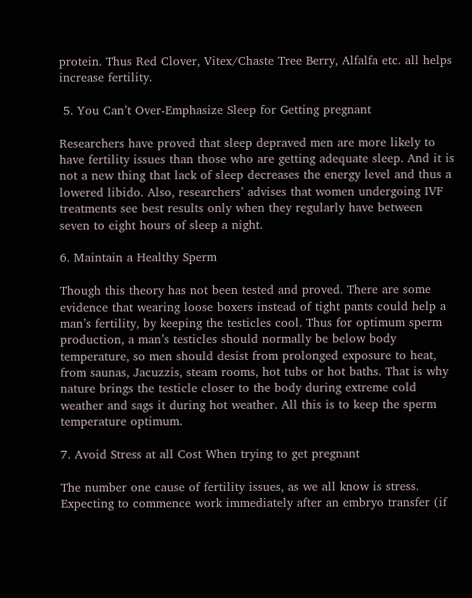protein. Thus Red Clover, Vitex/Chaste Tree Berry, Alfalfa etc. all helps increase fertility.

 5. You Can’t Over-Emphasize Sleep for Getting pregnant

Researchers have proved that sleep depraved men are more likely to have fertility issues than those who are getting adequate sleep. And it is not a new thing that lack of sleep decreases the energy level and thus a lowered libido. Also, researchers’ advises that women undergoing IVF treatments see best results only when they regularly have between seven to eight hours of sleep a night.

6. Maintain a Healthy Sperm

Though this theory has not been tested and proved. There are some evidence that wearing loose boxers instead of tight pants could help a man’s fertility, by keeping the testicles cool. Thus for optimum sperm production, a man’s testicles should normally be below body temperature, so men should desist from prolonged exposure to heat, from saunas, Jacuzzis, steam rooms, hot tubs or hot baths. That is why nature brings the testicle closer to the body during extreme cold weather and sags it during hot weather. All this is to keep the sperm temperature optimum.

7. Avoid Stress at all Cost When trying to get pregnant

The number one cause of fertility issues, as we all know is stress. Expecting to commence work immediately after an embryo transfer (if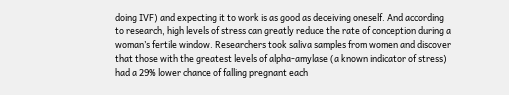doing IVF) and expecting it to work is as good as deceiving oneself. And according to research, high levels of stress can greatly reduce the rate of conception during a woman’s fertile window. Researchers took saliva samples from women and discover that those with the greatest levels of alpha-amylase (a known indicator of stress) had a 29% lower chance of falling pregnant each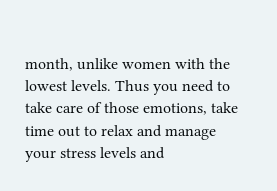month, unlike women with the lowest levels. Thus you need to take care of those emotions, take time out to relax and manage your stress levels and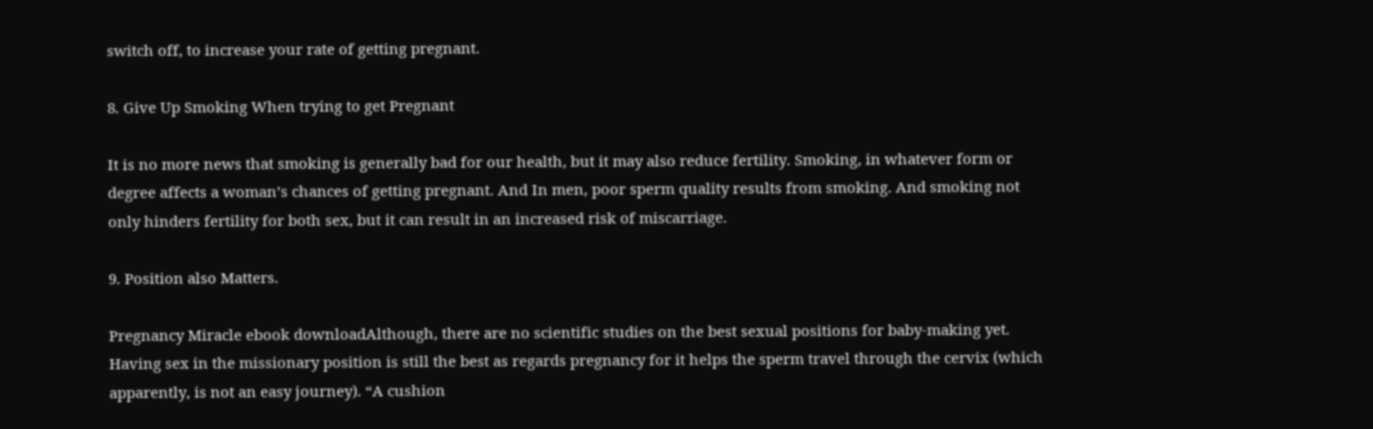switch off, to increase your rate of getting pregnant.

8. Give Up Smoking When trying to get Pregnant

It is no more news that smoking is generally bad for our health, but it may also reduce fertility. Smoking, in whatever form or degree affects a woman’s chances of getting pregnant. And In men, poor sperm quality results from smoking. And smoking not only hinders fertility for both sex, but it can result in an increased risk of miscarriage.

9. Position also Matters.

Pregnancy Miracle ebook downloadAlthough, there are no scientific studies on the best sexual positions for baby-making yet. Having sex in the missionary position is still the best as regards pregnancy for it helps the sperm travel through the cervix (which apparently, is not an easy journey). “A cushion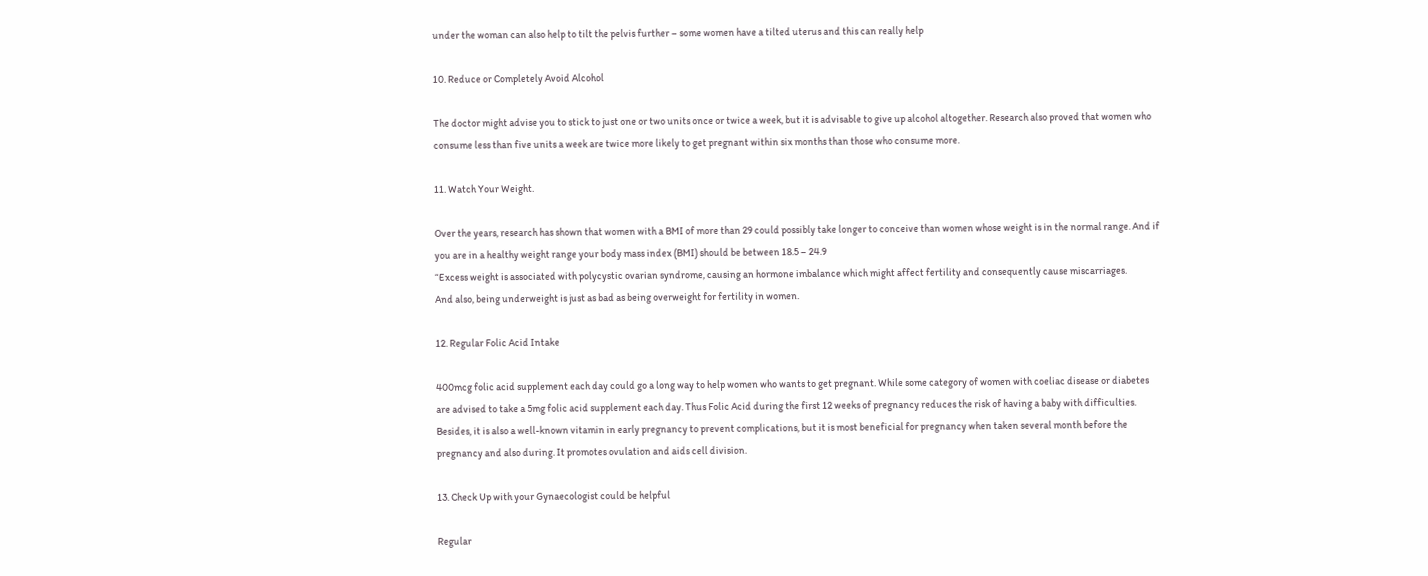under the woman can also help to tilt the pelvis further – some women have a tilted uterus and this can really help

10. Reduce or Completely Avoid Alcohol

The doctor might advise you to stick to just one or two units once or twice a week, but it is advisable to give up alcohol altogether. Research also proved that women who consume less than five units a week are twice more likely to get pregnant within six months than those who consume more.

11. Watch Your Weight.

Over the years, research has shown that women with a BMI of more than 29 could possibly take longer to conceive than women whose weight is in the normal range. And if you are in a healthy weight range your body mass index (BMI) should be between 18.5 – 24.9
“Excess weight is associated with polycystic ovarian syndrome, causing an hormone imbalance which might affect fertility and consequently cause miscarriages.
And also, being underweight is just as bad as being overweight for fertility in women.

12. Regular Folic Acid Intake

400mcg folic acid supplement each day could go a long way to help women who wants to get pregnant. While some category of women with coeliac disease or diabetes are advised to take a 5mg folic acid supplement each day. Thus Folic Acid during the first 12 weeks of pregnancy reduces the risk of having a baby with difficulties. Besides, it is also a well-known vitamin in early pregnancy to prevent complications, but it is most beneficial for pregnancy when taken several month before the pregnancy and also during. It promotes ovulation and aids cell division.

13. Check Up with your Gynaecologist could be helpful

Regular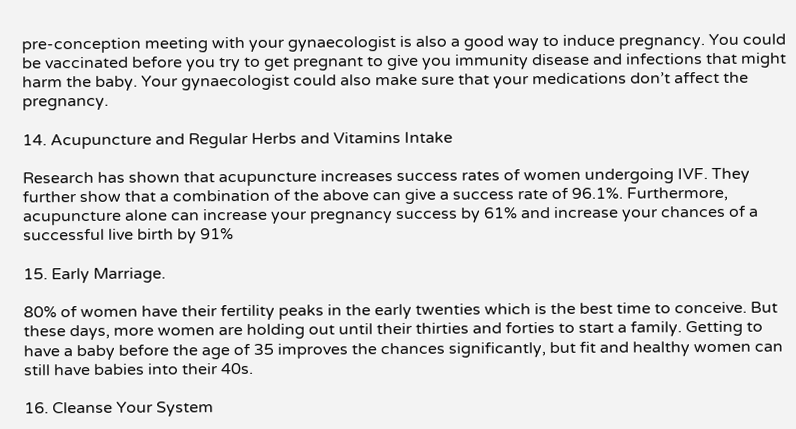pre-conception meeting with your gynaecologist is also a good way to induce pregnancy. You could be vaccinated before you try to get pregnant to give you immunity disease and infections that might harm the baby. Your gynaecologist could also make sure that your medications don’t affect the pregnancy.

14. Acupuncture and Regular Herbs and Vitamins Intake

Research has shown that acupuncture increases success rates of women undergoing IVF. They further show that a combination of the above can give a success rate of 96.1%. Furthermore, acupuncture alone can increase your pregnancy success by 61% and increase your chances of a successful live birth by 91%

15. Early Marriage.

80% of women have their fertility peaks in the early twenties which is the best time to conceive. But these days, more women are holding out until their thirties and forties to start a family. Getting to have a baby before the age of 35 improves the chances significantly, but fit and healthy women can still have babies into their 40s.

16. Cleanse Your System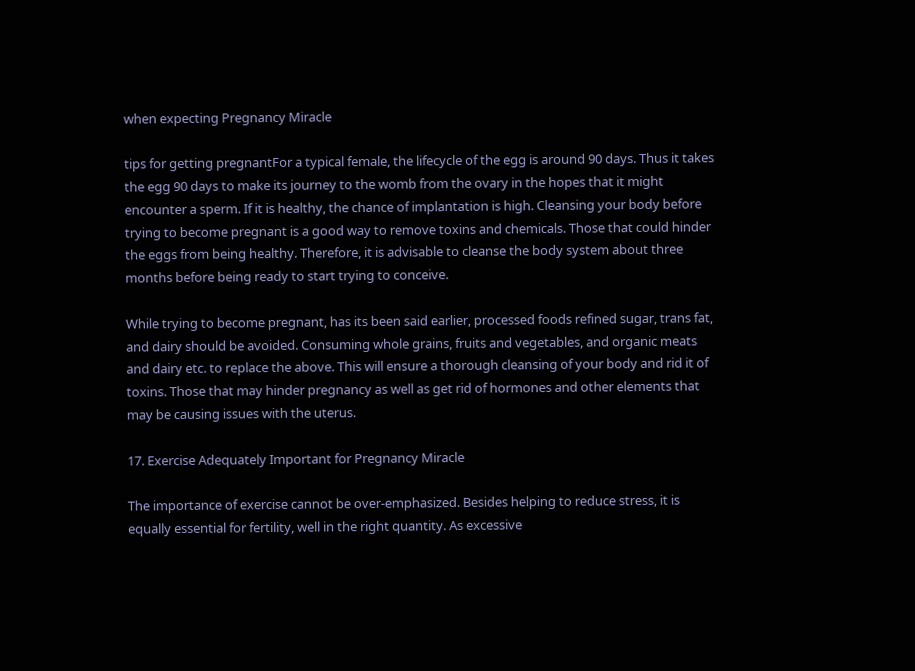when expecting Pregnancy Miracle

tips for getting pregnantFor a typical female, the lifecycle of the egg is around 90 days. Thus it takes the egg 90 days to make its journey to the womb from the ovary in the hopes that it might encounter a sperm. If it is healthy, the chance of implantation is high. Cleansing your body before trying to become pregnant is a good way to remove toxins and chemicals. Those that could hinder the eggs from being healthy. Therefore, it is advisable to cleanse the body system about three months before being ready to start trying to conceive.

While trying to become pregnant, has its been said earlier, processed foods refined sugar, trans fat, and dairy should be avoided. Consuming whole grains, fruits and vegetables, and organic meats and dairy etc. to replace the above. This will ensure a thorough cleansing of your body and rid it of toxins. Those that may hinder pregnancy as well as get rid of hormones and other elements that may be causing issues with the uterus.

17. Exercise Adequately Important for Pregnancy Miracle

The importance of exercise cannot be over-emphasized. Besides helping to reduce stress, it is equally essential for fertility, well in the right quantity. As excessive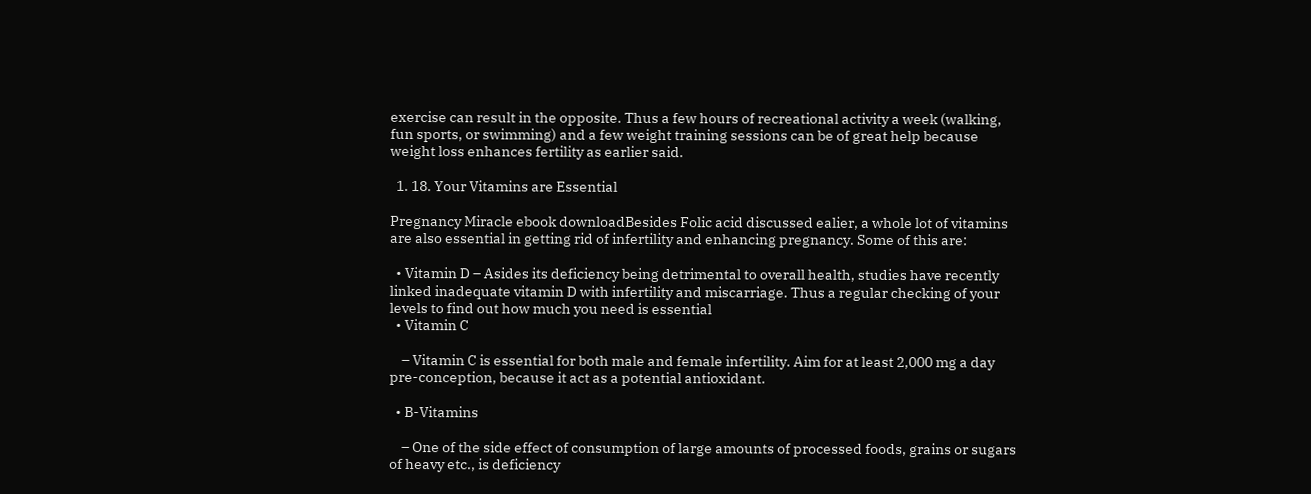exercise can result in the opposite. Thus a few hours of recreational activity a week (walking, fun sports, or swimming) and a few weight training sessions can be of great help because weight loss enhances fertility as earlier said.

  1. 18. Your Vitamins are Essential

Pregnancy Miracle ebook downloadBesides Folic acid discussed ealier, a whole lot of vitamins are also essential in getting rid of infertility and enhancing pregnancy. Some of this are:

  • Vitamin D – Asides its deficiency being detrimental to overall health, studies have recently linked inadequate vitamin D with infertility and miscarriage. Thus a regular checking of your levels to find out how much you need is essential
  • Vitamin C

    – Vitamin C is essential for both male and female infertility. Aim for at least 2,000 mg a day pre-conception, because it act as a potential antioxidant.

  • B-Vitamins

    – One of the side effect of consumption of large amounts of processed foods, grains or sugars of heavy etc., is deficiency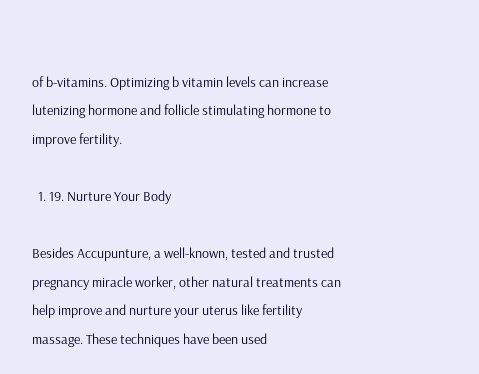of b-vitamins. Optimizing b vitamin levels can increase lutenizing hormone and follicle stimulating hormone to improve fertility.

  1. 19. Nurture Your Body

Besides Accupunture, a well-known, tested and trusted pregnancy miracle worker, other natural treatments can help improve and nurture your uterus like fertility massage. These techniques have been used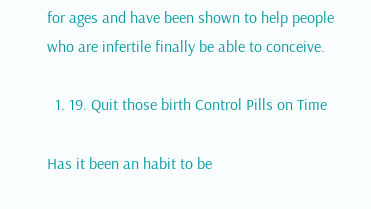for ages and have been shown to help people who are infertile finally be able to conceive.

  1. 19. Quit those birth Control Pills on Time

Has it been an habit to be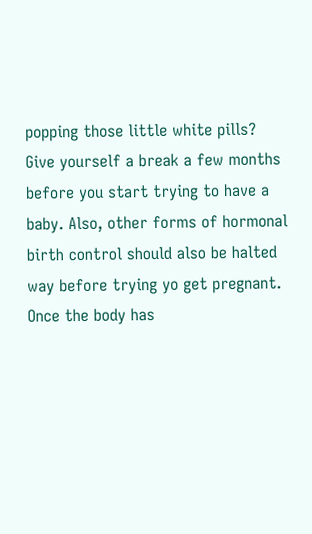popping those little white pills? Give yourself a break a few months before you start trying to have a baby. Also, other forms of hormonal birth control should also be halted way before trying yo get pregnant. Once the body has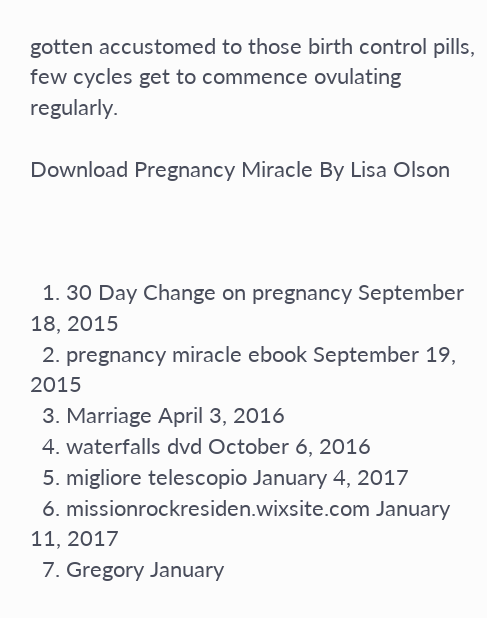gotten accustomed to those birth control pills,  few cycles get to commence ovulating regularly.

Download Pregnancy Miracle By Lisa Olson



  1. 30 Day Change on pregnancy September 18, 2015
  2. pregnancy miracle ebook September 19, 2015
  3. Marriage April 3, 2016
  4. waterfalls dvd October 6, 2016
  5. migliore telescopio January 4, 2017
  6. missionrockresiden.wixsite.com January 11, 2017
  7. Gregory January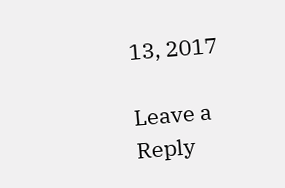13, 2017

Leave a Reply